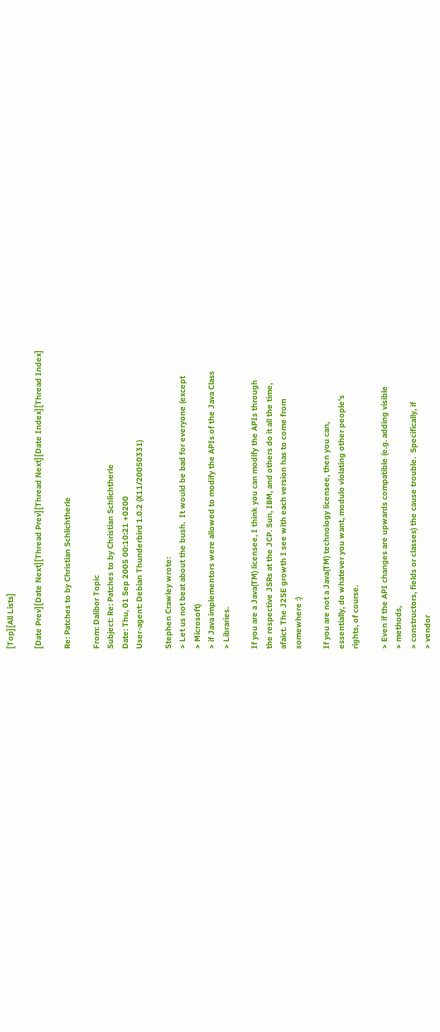[Top][All Lists]

[Date Prev][Date Next][Thread Prev][Thread Next][Date Index][Thread Index]

Re: Patches to by Christian Schlichtherle

From: Dalibor Topic
Subject: Re: Patches to by Christian Schlichtherle
Date: Thu, 01 Sep 2005 00:10:21 +0200
User-agent: Debian Thunderbird 1.0.2 (X11/20050331)

Stephen Crawley wrote:
> Let us not beat about the bush.  It would be bad for everyone (except
> Microsoft)
> if Java implementors were allowed to modify the APIs of the Java Class
> Libraries.

If you are a Java(TM) licensee, I think you can modify the APIs through
the respective JSRs at the JCP. Sun, IBM, and others do it all the time,
afaict. The J2SE growth I see with each version has to come from
somewhere :)

If you are not a Java(TM) technology licensee, then you can,
essentially, do whatever you want, modulo violating other people's
rights, of course.

> Even if the API changes are upwards compatible (e.g. adding visible
> methods,
> constructors, fields or classes) the cause trouble.  Specifically, if
> vendor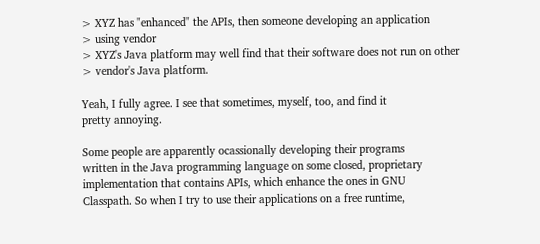> XYZ has "enhanced" the APIs, then someone developing an application
> using vendor
> XYZ's Java platform may well find that their software does not run on other
> vendor's Java platform.

Yeah, I fully agree. I see that sometimes, myself, too, and find it
pretty annoying.

Some people are apparently ocassionally developing their programs
written in the Java programming language on some closed, proprietary
implementation that contains APIs, which enhance the ones in GNU
Classpath. So when I try to use their applications on a free runtime,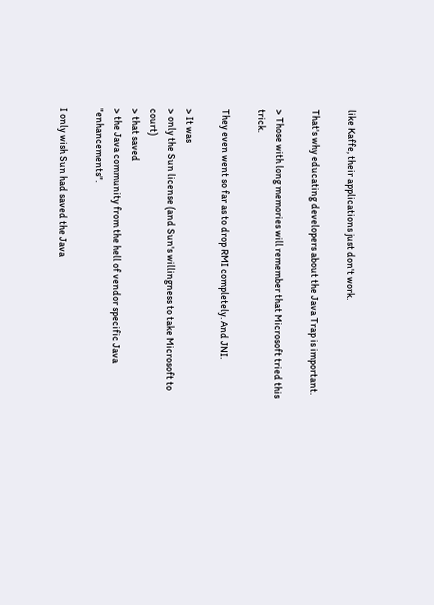like Kaffe, their applications just don't work.

That's why educating developers about the Java Trap is important.

> Those with long memories will remember that Microsoft tried this trick.

They even went so far as to drop RMI completely. And JNI.

> It was
> only the Sun license (and Sun's willingness to take Microsoft to court)
> that saved
> the Java community from the hell of vendor specific Java "enhancements".

I only wish Sun had saved the Java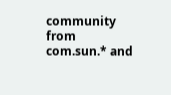community from com.sun.* and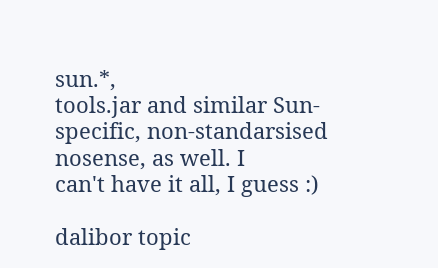sun.*,
tools.jar and similar Sun-specific, non-standarsised nosense, as well. I
can't have it all, I guess :)

dalibor topic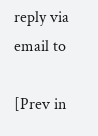reply via email to

[Prev in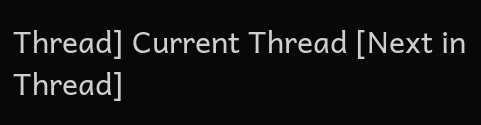Thread] Current Thread [Next in Thread]